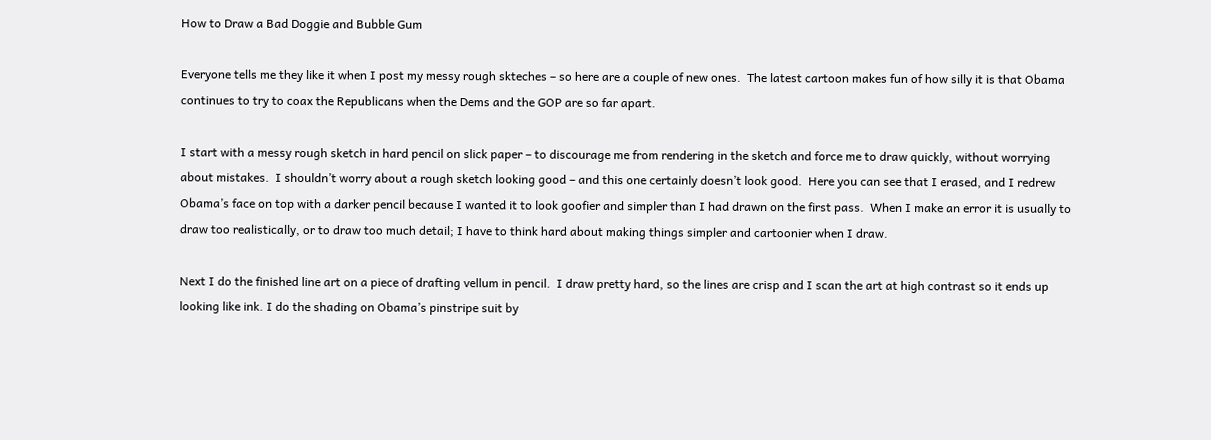How to Draw a Bad Doggie and Bubble Gum

Everyone tells me they like it when I post my messy rough skteches – so here are a couple of new ones.  The latest cartoon makes fun of how silly it is that Obama continues to try to coax the Republicans when the Dems and the GOP are so far apart.

I start with a messy rough sketch in hard pencil on slick paper – to discourage me from rendering in the sketch and force me to draw quickly, without worrying about mistakes.  I shouldn’t worry about a rough sketch looking good – and this one certainly doesn’t look good.  Here you can see that I erased, and I redrew Obama’s face on top with a darker pencil because I wanted it to look goofier and simpler than I had drawn on the first pass.  When I make an error it is usually to draw too realistically, or to draw too much detail; I have to think hard about making things simpler and cartoonier when I draw.

Next I do the finished line art on a piece of drafting vellum in pencil.  I draw pretty hard, so the lines are crisp and I scan the art at high contrast so it ends up looking like ink. I do the shading on Obama’s pinstripe suit by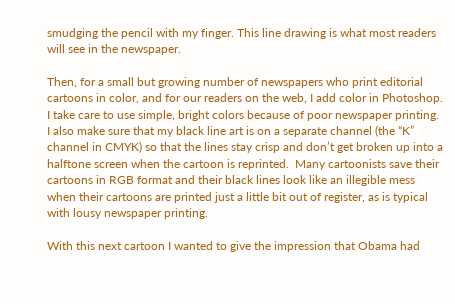smudging the pencil with my finger. This line drawing is what most readers will see in the newspaper.

Then, for a small but growing number of newspapers who print editorial cartoons in color, and for our readers on the web, I add color in Photoshop.  I take care to use simple, bright colors because of poor newspaper printing.  I also make sure that my black line art is on a separate channel (the “K” channel in CMYK) so that the lines stay crisp and don’t get broken up into a halftone screen when the cartoon is reprinted.  Many cartoonists save their cartoons in RGB format and their black lines look like an illegible mess when their cartoons are printed just a little bit out of register, as is typical with lousy newspaper printing.

With this next cartoon I wanted to give the impression that Obama had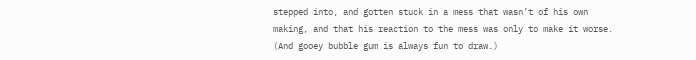stepped into, and gotten stuck in a mess that wasn’t of his own making, and that his reaction to the mess was only to make it worse. (And gooey bubble gum is always fun to draw.)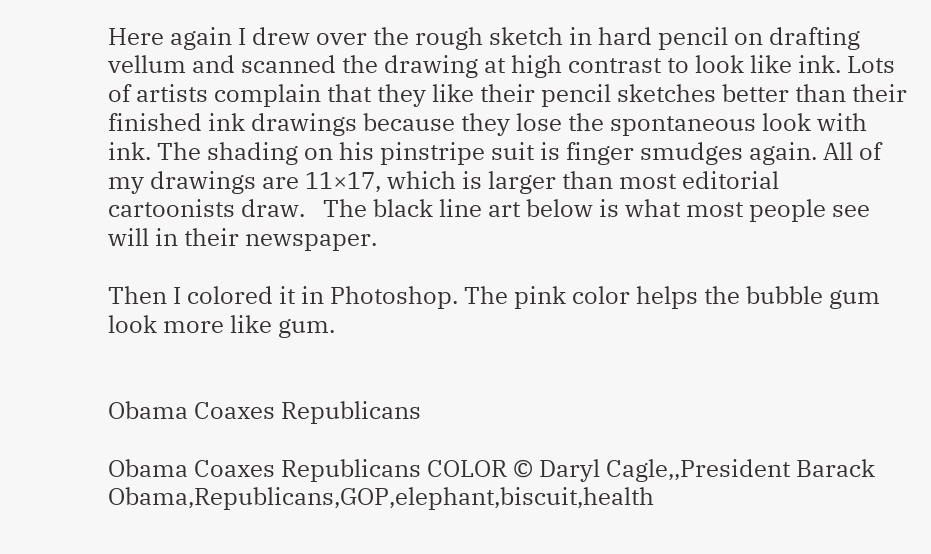Here again I drew over the rough sketch in hard pencil on drafting vellum and scanned the drawing at high contrast to look like ink. Lots of artists complain that they like their pencil sketches better than their finished ink drawings because they lose the spontaneous look with ink. The shading on his pinstripe suit is finger smudges again. All of my drawings are 11×17, which is larger than most editorial cartoonists draw.   The black line art below is what most people see will in their newspaper.

Then I colored it in Photoshop. The pink color helps the bubble gum look more like gum.


Obama Coaxes Republicans

Obama Coaxes Republicans COLOR © Daryl Cagle,,President Barack Obama,Republicans,GOP,elephant,biscuit,health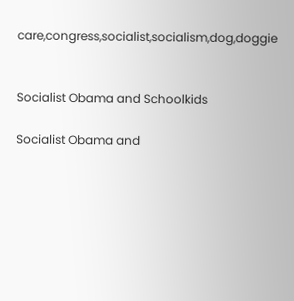care,congress,socialist,socialism,dog,doggie


Socialist Obama and Schoolkids

Socialist Obama and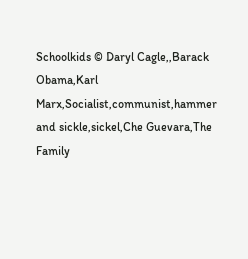Schoolkids © Daryl Cagle,,Barack Obama,Karl Marx,Socialist,communist,hammer and sickle,sickel,Che Guevara,The Family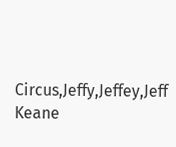Circus,Jeffy,Jeffey,Jeff Keane